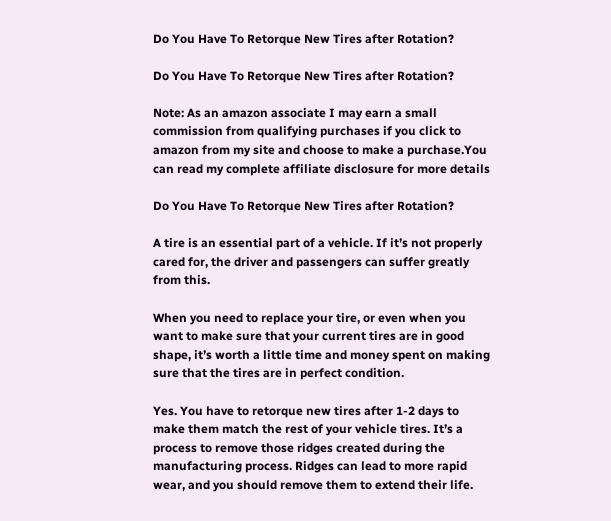Do You Have To Retorque New Tires after Rotation?

Do You Have To Retorque New Tires after Rotation?

Note: As an amazon associate I may earn a small commission from qualifying purchases if you click to amazon from my site and choose to make a purchase.You can read my complete affiliate disclosure for more details

Do You Have To Retorque New Tires after Rotation?

A tire is an essential part of a vehicle. If it’s not properly cared for, the driver and passengers can suffer greatly from this.

When you need to replace your tire, or even when you want to make sure that your current tires are in good shape, it’s worth a little time and money spent on making sure that the tires are in perfect condition.

Yes. You have to retorque new tires after 1-2 days to make them match the rest of your vehicle tires. It’s a process to remove those ridges created during the manufacturing process. Ridges can lead to more rapid wear, and you should remove them to extend their life.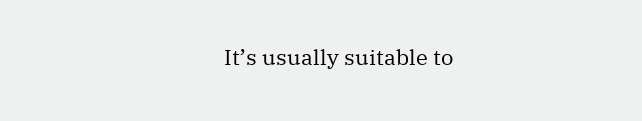It’s usually suitable to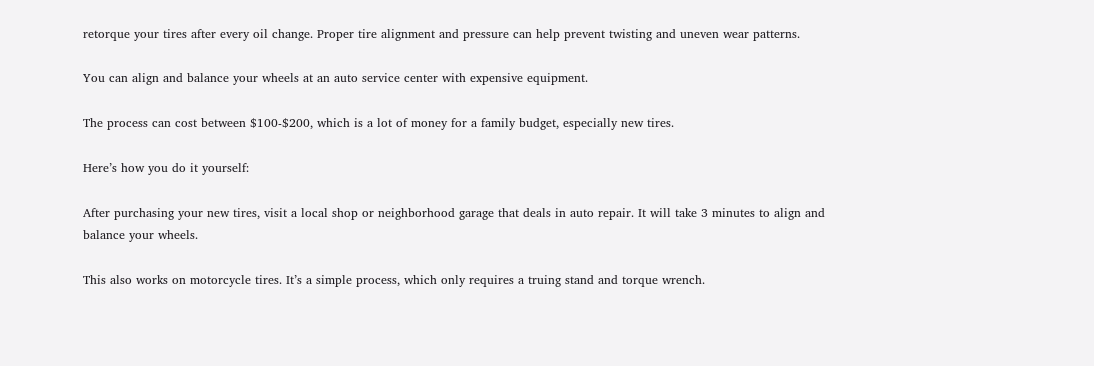retorque your tires after every oil change. Proper tire alignment and pressure can help prevent twisting and uneven wear patterns.

You can align and balance your wheels at an auto service center with expensive equipment.

The process can cost between $100-$200, which is a lot of money for a family budget, especially new tires.

Here’s how you do it yourself:

After purchasing your new tires, visit a local shop or neighborhood garage that deals in auto repair. It will take 3 minutes to align and balance your wheels.

This also works on motorcycle tires. It’s a simple process, which only requires a truing stand and torque wrench.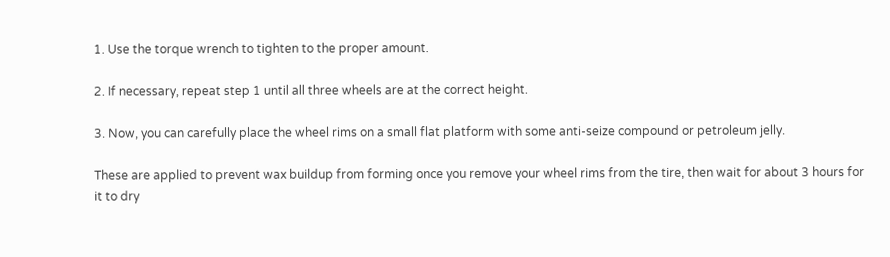1. Use the torque wrench to tighten to the proper amount.

2. If necessary, repeat step 1 until all three wheels are at the correct height.

3. Now, you can carefully place the wheel rims on a small flat platform with some anti-seize compound or petroleum jelly.

These are applied to prevent wax buildup from forming once you remove your wheel rims from the tire, then wait for about 3 hours for it to dry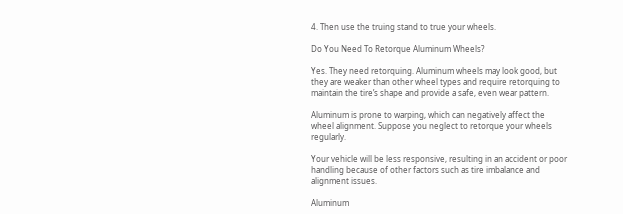4. Then use the truing stand to true your wheels.

Do You Need To Retorque Aluminum Wheels?

Yes. They need retorquing. Aluminum wheels may look good, but they are weaker than other wheel types and require retorquing to maintain the tire’s shape and provide a safe, even wear pattern.

Aluminum is prone to warping, which can negatively affect the wheel alignment. Suppose you neglect to retorque your wheels regularly.

Your vehicle will be less responsive, resulting in an accident or poor handling because of other factors such as tire imbalance and alignment issues.

Aluminum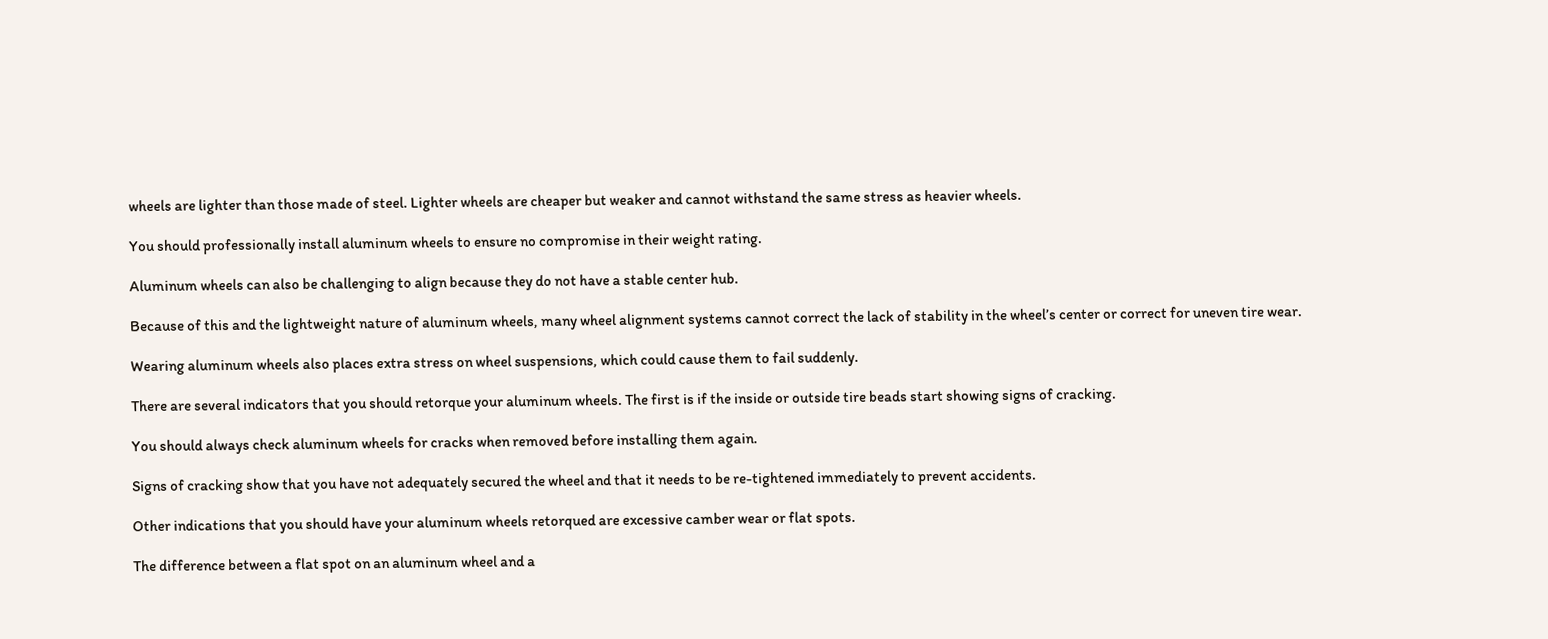wheels are lighter than those made of steel. Lighter wheels are cheaper but weaker and cannot withstand the same stress as heavier wheels.

You should professionally install aluminum wheels to ensure no compromise in their weight rating.

Aluminum wheels can also be challenging to align because they do not have a stable center hub.

Because of this and the lightweight nature of aluminum wheels, many wheel alignment systems cannot correct the lack of stability in the wheel’s center or correct for uneven tire wear.

Wearing aluminum wheels also places extra stress on wheel suspensions, which could cause them to fail suddenly.

There are several indicators that you should retorque your aluminum wheels. The first is if the inside or outside tire beads start showing signs of cracking.

You should always check aluminum wheels for cracks when removed before installing them again.

Signs of cracking show that you have not adequately secured the wheel and that it needs to be re-tightened immediately to prevent accidents.

Other indications that you should have your aluminum wheels retorqued are excessive camber wear or flat spots.

The difference between a flat spot on an aluminum wheel and a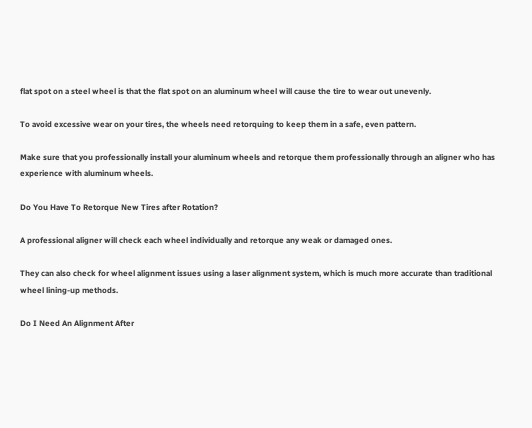flat spot on a steel wheel is that the flat spot on an aluminum wheel will cause the tire to wear out unevenly.

To avoid excessive wear on your tires, the wheels need retorquing to keep them in a safe, even pattern.

Make sure that you professionally install your aluminum wheels and retorque them professionally through an aligner who has experience with aluminum wheels.

Do You Have To Retorque New Tires after Rotation?

A professional aligner will check each wheel individually and retorque any weak or damaged ones.

They can also check for wheel alignment issues using a laser alignment system, which is much more accurate than traditional wheel lining-up methods.

Do I Need An Alignment After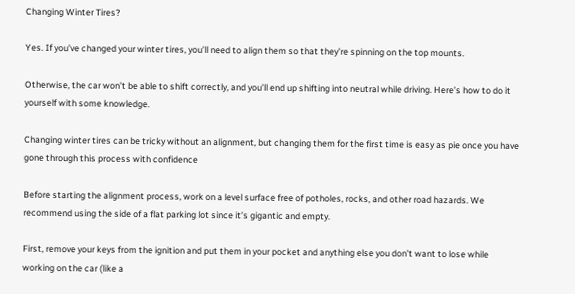Changing Winter Tires?

Yes. If you’ve changed your winter tires, you’ll need to align them so that they’re spinning on the top mounts.

Otherwise, the car won’t be able to shift correctly, and you’ll end up shifting into neutral while driving. Here’s how to do it yourself with some knowledge.

Changing winter tires can be tricky without an alignment, but changing them for the first time is easy as pie once you have gone through this process with confidence

Before starting the alignment process, work on a level surface free of potholes, rocks, and other road hazards. We recommend using the side of a flat parking lot since it’s gigantic and empty.

First, remove your keys from the ignition and put them in your pocket and anything else you don’t want to lose while working on the car (like a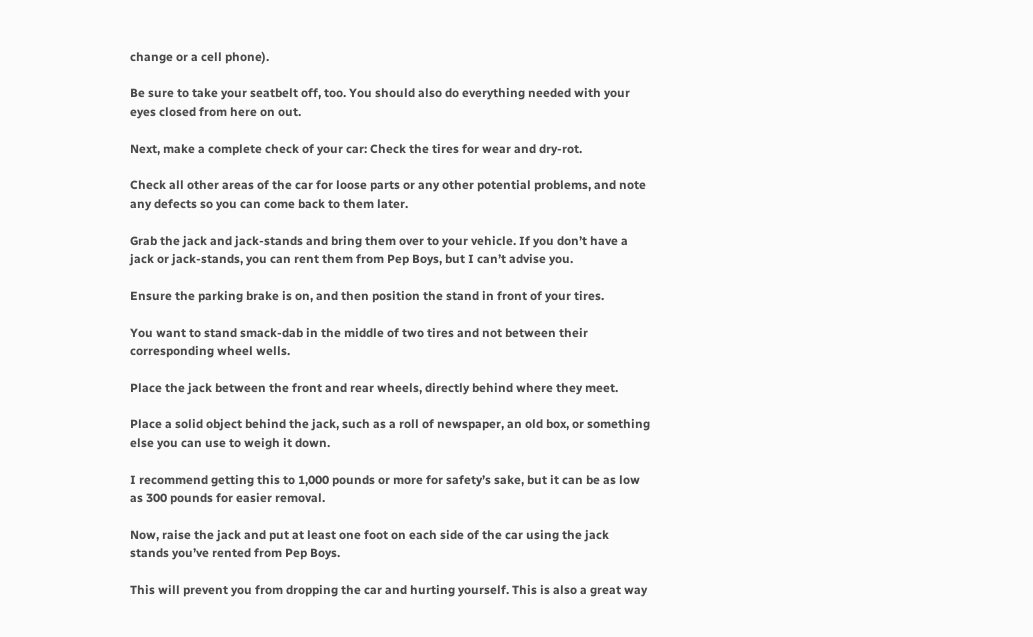change or a cell phone).

Be sure to take your seatbelt off, too. You should also do everything needed with your eyes closed from here on out.

Next, make a complete check of your car: Check the tires for wear and dry-rot.

Check all other areas of the car for loose parts or any other potential problems, and note any defects so you can come back to them later.

Grab the jack and jack-stands and bring them over to your vehicle. If you don’t have a jack or jack-stands, you can rent them from Pep Boys, but I can’t advise you.

Ensure the parking brake is on, and then position the stand in front of your tires.

You want to stand smack-dab in the middle of two tires and not between their corresponding wheel wells.

Place the jack between the front and rear wheels, directly behind where they meet.

Place a solid object behind the jack, such as a roll of newspaper, an old box, or something else you can use to weigh it down.

I recommend getting this to 1,000 pounds or more for safety’s sake, but it can be as low as 300 pounds for easier removal.

Now, raise the jack and put at least one foot on each side of the car using the jack stands you’ve rented from Pep Boys.

This will prevent you from dropping the car and hurting yourself. This is also a great way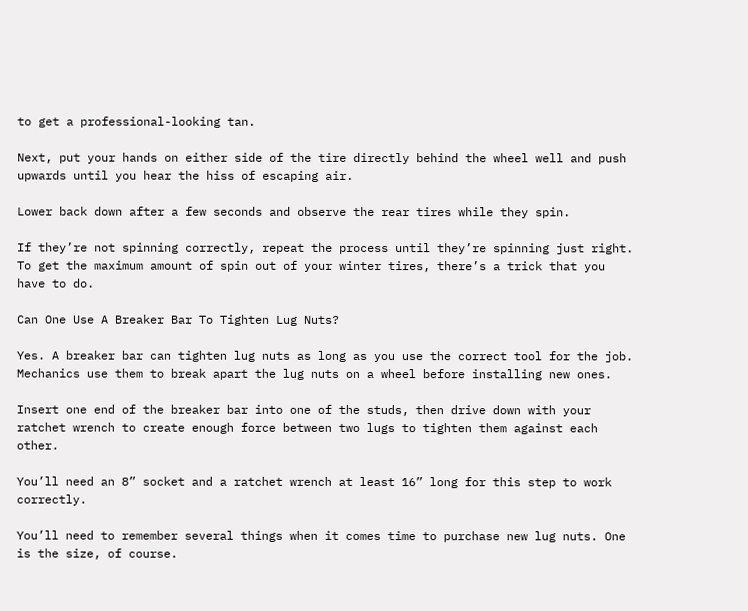to get a professional-looking tan.

Next, put your hands on either side of the tire directly behind the wheel well and push upwards until you hear the hiss of escaping air.

Lower back down after a few seconds and observe the rear tires while they spin.

If they’re not spinning correctly, repeat the process until they’re spinning just right. To get the maximum amount of spin out of your winter tires, there’s a trick that you have to do.

Can One Use A Breaker Bar To Tighten Lug Nuts?

Yes. A breaker bar can tighten lug nuts as long as you use the correct tool for the job. Mechanics use them to break apart the lug nuts on a wheel before installing new ones.

Insert one end of the breaker bar into one of the studs, then drive down with your ratchet wrench to create enough force between two lugs to tighten them against each other.

You’ll need an 8” socket and a ratchet wrench at least 16” long for this step to work correctly.

You’ll need to remember several things when it comes time to purchase new lug nuts. One is the size, of course.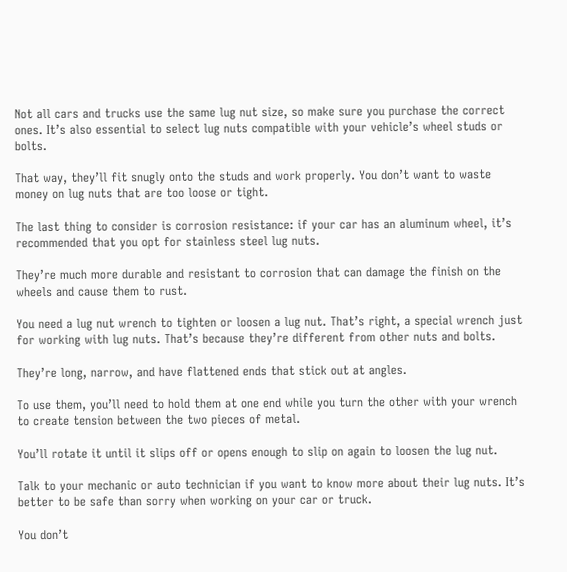Not all cars and trucks use the same lug nut size, so make sure you purchase the correct ones. It’s also essential to select lug nuts compatible with your vehicle’s wheel studs or bolts.

That way, they’ll fit snugly onto the studs and work properly. You don’t want to waste money on lug nuts that are too loose or tight.

The last thing to consider is corrosion resistance: if your car has an aluminum wheel, it’s recommended that you opt for stainless steel lug nuts.

They’re much more durable and resistant to corrosion that can damage the finish on the wheels and cause them to rust.

You need a lug nut wrench to tighten or loosen a lug nut. That’s right, a special wrench just for working with lug nuts. That’s because they’re different from other nuts and bolts.

They’re long, narrow, and have flattened ends that stick out at angles.

To use them, you’ll need to hold them at one end while you turn the other with your wrench to create tension between the two pieces of metal.

You’ll rotate it until it slips off or opens enough to slip on again to loosen the lug nut.

Talk to your mechanic or auto technician if you want to know more about their lug nuts. It’s better to be safe than sorry when working on your car or truck.

You don’t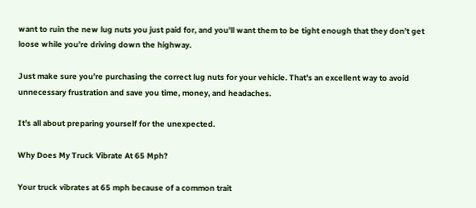want to ruin the new lug nuts you just paid for, and you’ll want them to be tight enough that they don’t get loose while you’re driving down the highway.

Just make sure you’re purchasing the correct lug nuts for your vehicle. That’s an excellent way to avoid unnecessary frustration and save you time, money, and headaches.

It’s all about preparing yourself for the unexpected.

Why Does My Truck Vibrate At 65 Mph?

Your truck vibrates at 65 mph because of a common trait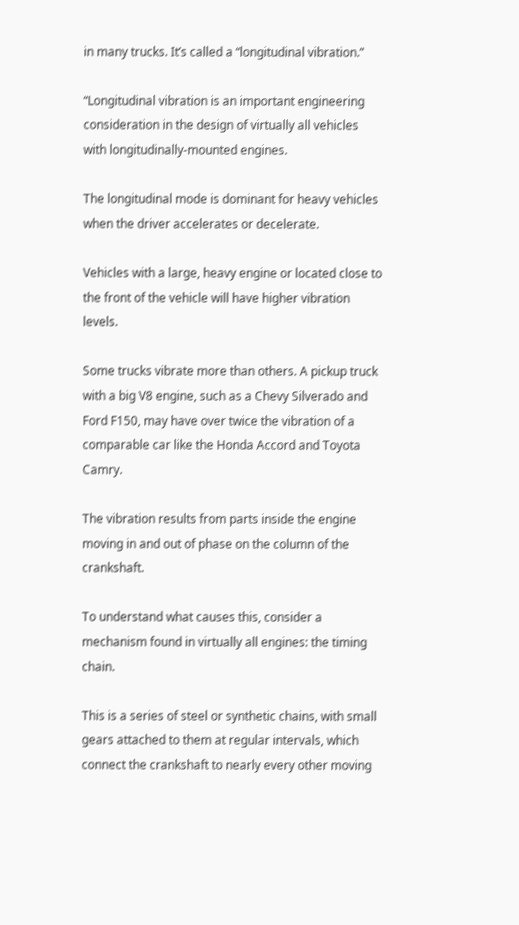in many trucks. It’s called a “longitudinal vibration.”

“Longitudinal vibration is an important engineering consideration in the design of virtually all vehicles with longitudinally-mounted engines.

The longitudinal mode is dominant for heavy vehicles when the driver accelerates or decelerate.

Vehicles with a large, heavy engine or located close to the front of the vehicle will have higher vibration levels.

Some trucks vibrate more than others. A pickup truck with a big V8 engine, such as a Chevy Silverado and Ford F150, may have over twice the vibration of a comparable car like the Honda Accord and Toyota Camry.

The vibration results from parts inside the engine moving in and out of phase on the column of the crankshaft.

To understand what causes this, consider a mechanism found in virtually all engines: the timing chain.

This is a series of steel or synthetic chains, with small gears attached to them at regular intervals, which connect the crankshaft to nearly every other moving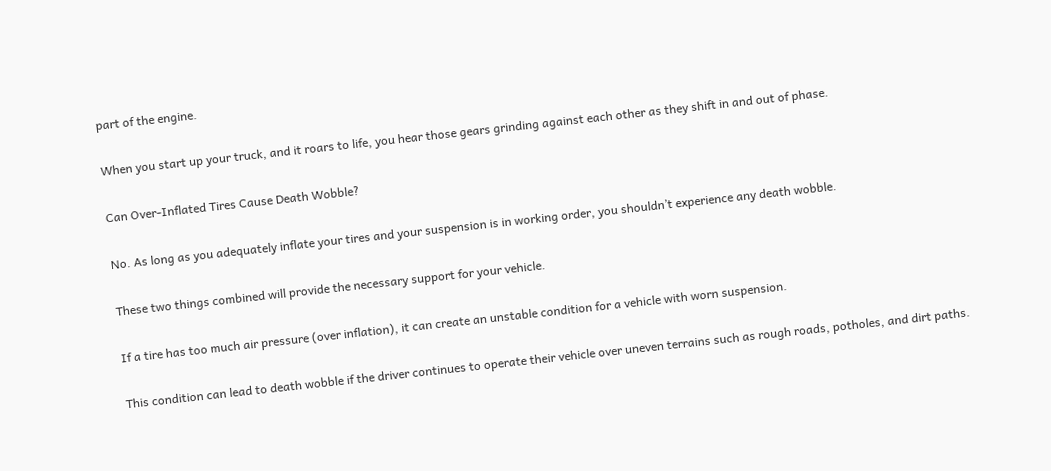part of the engine.

When you start up your truck, and it roars to life, you hear those gears grinding against each other as they shift in and out of phase.

Can Over-Inflated Tires Cause Death Wobble?

No. As long as you adequately inflate your tires and your suspension is in working order, you shouldn’t experience any death wobble.

These two things combined will provide the necessary support for your vehicle.

If a tire has too much air pressure (over inflation), it can create an unstable condition for a vehicle with worn suspension.

This condition can lead to death wobble if the driver continues to operate their vehicle over uneven terrains such as rough roads, potholes, and dirt paths.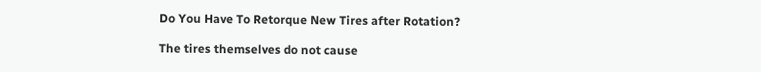Do You Have To Retorque New Tires after Rotation?

The tires themselves do not cause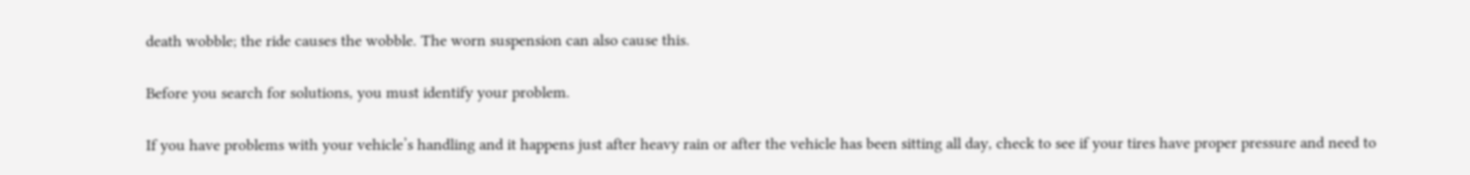death wobble; the ride causes the wobble. The worn suspension can also cause this.

Before you search for solutions, you must identify your problem.

If you have problems with your vehicle’s handling and it happens just after heavy rain or after the vehicle has been sitting all day, check to see if your tires have proper pressure and need to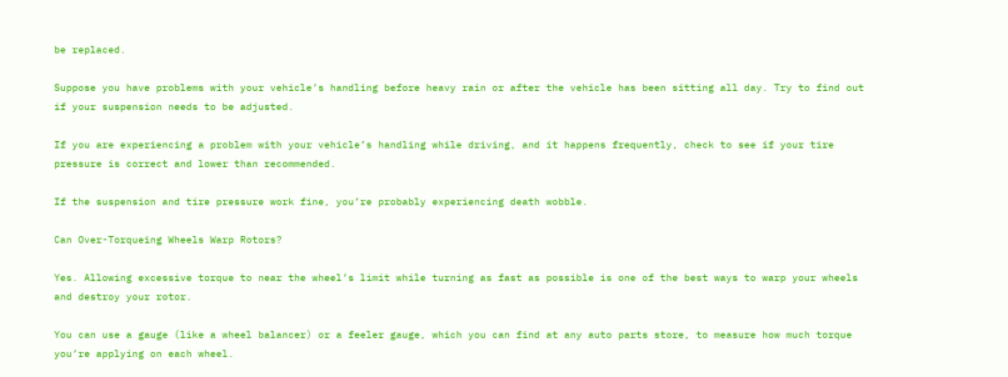be replaced.

Suppose you have problems with your vehicle’s handling before heavy rain or after the vehicle has been sitting all day. Try to find out if your suspension needs to be adjusted.

If you are experiencing a problem with your vehicle’s handling while driving, and it happens frequently, check to see if your tire pressure is correct and lower than recommended.

If the suspension and tire pressure work fine, you’re probably experiencing death wobble.

Can Over-Torqueing Wheels Warp Rotors?

Yes. Allowing excessive torque to near the wheel’s limit while turning as fast as possible is one of the best ways to warp your wheels and destroy your rotor.

You can use a gauge (like a wheel balancer) or a feeler gauge, which you can find at any auto parts store, to measure how much torque you’re applying on each wheel.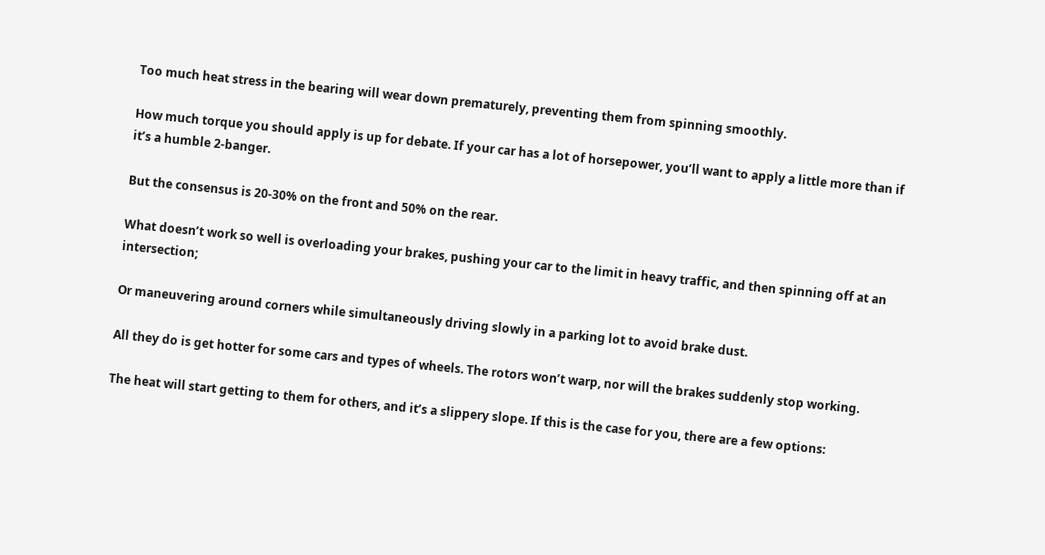Too much heat stress in the bearing will wear down prematurely, preventing them from spinning smoothly.

How much torque you should apply is up for debate. If your car has a lot of horsepower, you’ll want to apply a little more than if it’s a humble 2-banger.

But the consensus is 20-30% on the front and 50% on the rear.

What doesn’t work so well is overloading your brakes, pushing your car to the limit in heavy traffic, and then spinning off at an intersection;

Or maneuvering around corners while simultaneously driving slowly in a parking lot to avoid brake dust.

All they do is get hotter for some cars and types of wheels. The rotors won’t warp, nor will the brakes suddenly stop working.

The heat will start getting to them for others, and it’s a slippery slope. If this is the case for you, there are a few options: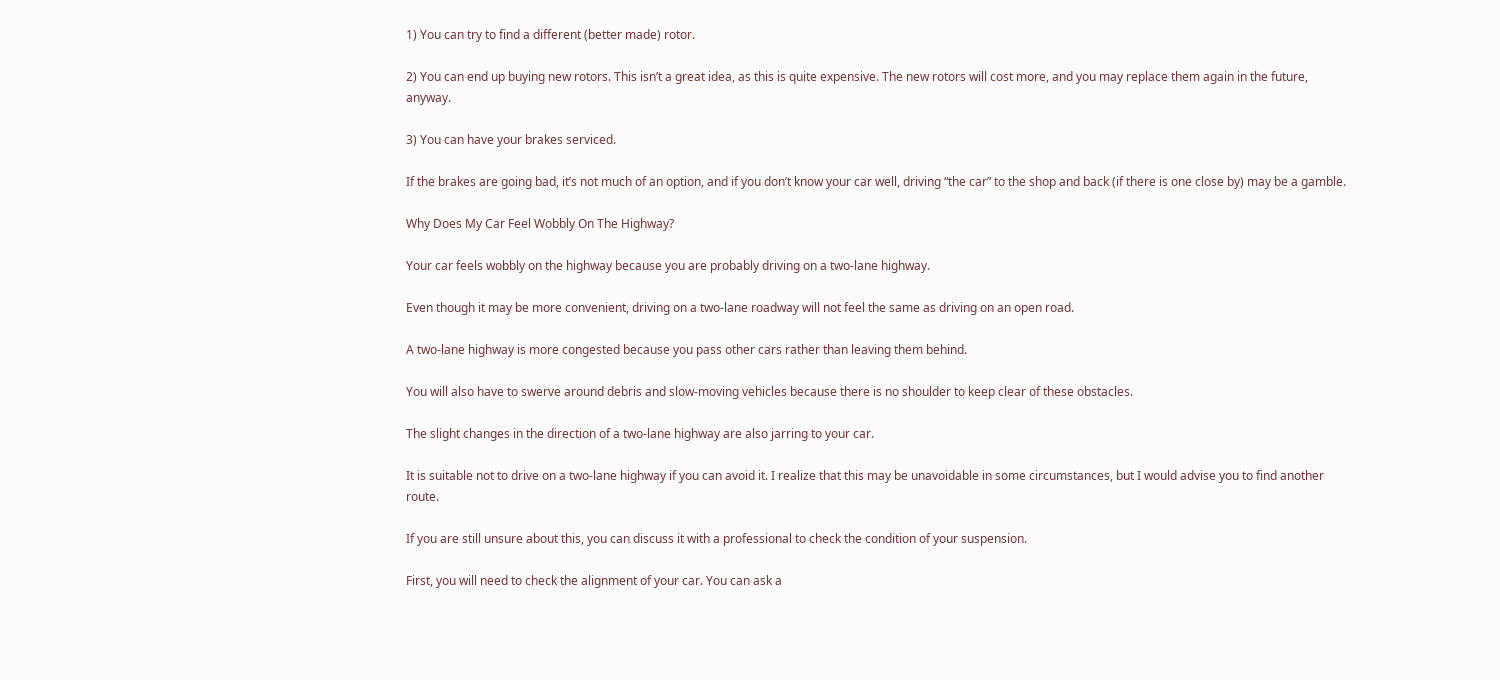1) You can try to find a different (better made) rotor.

2) You can end up buying new rotors. This isn’t a great idea, as this is quite expensive. The new rotors will cost more, and you may replace them again in the future, anyway.

3) You can have your brakes serviced.

If the brakes are going bad, it’s not much of an option, and if you don’t know your car well, driving “the car” to the shop and back (if there is one close by) may be a gamble.

Why Does My Car Feel Wobbly On The Highway?

Your car feels wobbly on the highway because you are probably driving on a two-lane highway.

Even though it may be more convenient, driving on a two-lane roadway will not feel the same as driving on an open road.

A two-lane highway is more congested because you pass other cars rather than leaving them behind.

You will also have to swerve around debris and slow-moving vehicles because there is no shoulder to keep clear of these obstacles.

The slight changes in the direction of a two-lane highway are also jarring to your car.

It is suitable not to drive on a two-lane highway if you can avoid it. I realize that this may be unavoidable in some circumstances, but I would advise you to find another route.

If you are still unsure about this, you can discuss it with a professional to check the condition of your suspension.

First, you will need to check the alignment of your car. You can ask a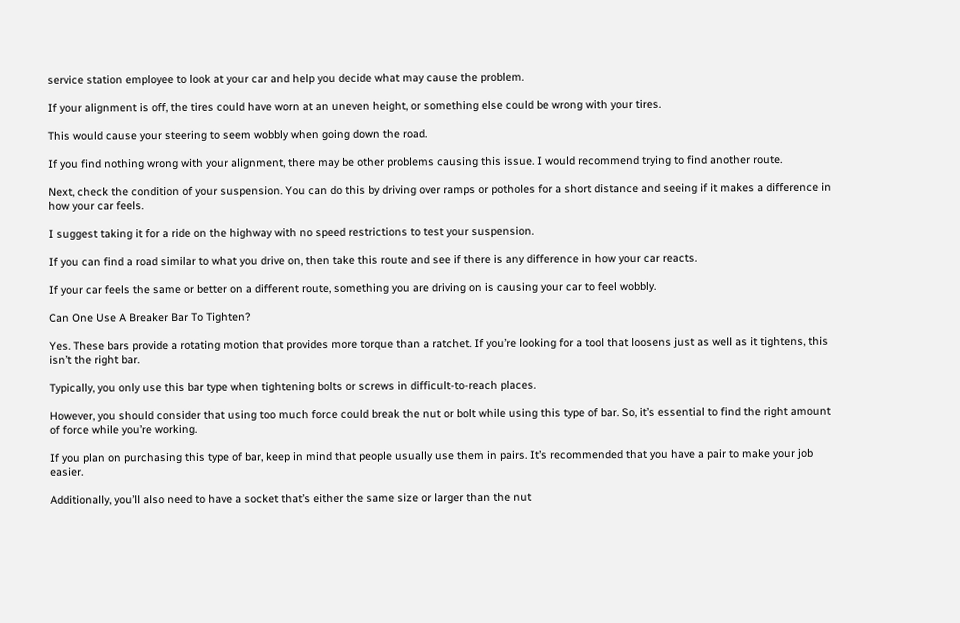service station employee to look at your car and help you decide what may cause the problem.

If your alignment is off, the tires could have worn at an uneven height, or something else could be wrong with your tires.

This would cause your steering to seem wobbly when going down the road.

If you find nothing wrong with your alignment, there may be other problems causing this issue. I would recommend trying to find another route.

Next, check the condition of your suspension. You can do this by driving over ramps or potholes for a short distance and seeing if it makes a difference in how your car feels.

I suggest taking it for a ride on the highway with no speed restrictions to test your suspension.

If you can find a road similar to what you drive on, then take this route and see if there is any difference in how your car reacts.

If your car feels the same or better on a different route, something you are driving on is causing your car to feel wobbly.

Can One Use A Breaker Bar To Tighten?

Yes. These bars provide a rotating motion that provides more torque than a ratchet. If you’re looking for a tool that loosens just as well as it tightens, this isn’t the right bar.

Typically, you only use this bar type when tightening bolts or screws in difficult-to-reach places.

However, you should consider that using too much force could break the nut or bolt while using this type of bar. So, it’s essential to find the right amount of force while you’re working.

If you plan on purchasing this type of bar, keep in mind that people usually use them in pairs. It’s recommended that you have a pair to make your job easier.

Additionally, you’ll also need to have a socket that’s either the same size or larger than the nut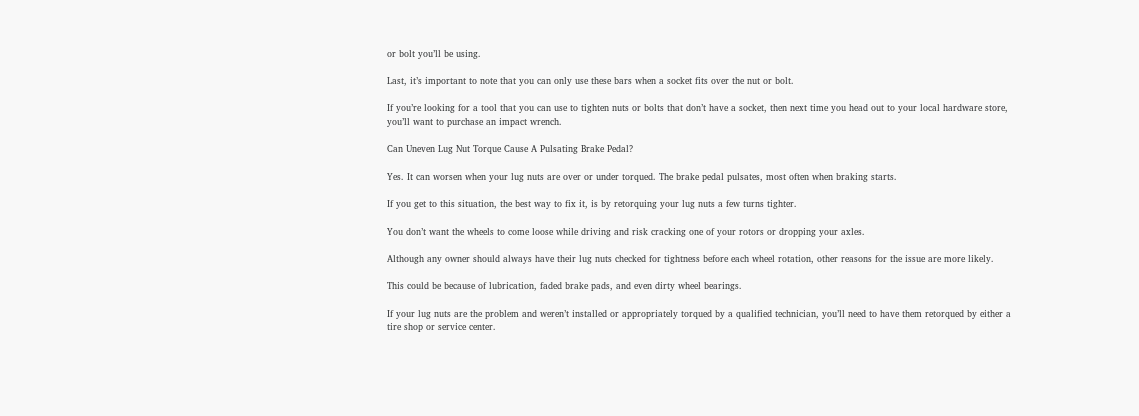or bolt you’ll be using.

Last, it’s important to note that you can only use these bars when a socket fits over the nut or bolt.

If you’re looking for a tool that you can use to tighten nuts or bolts that don’t have a socket, then next time you head out to your local hardware store, you’ll want to purchase an impact wrench.

Can Uneven Lug Nut Torque Cause A Pulsating Brake Pedal?

Yes. It can worsen when your lug nuts are over or under torqued. The brake pedal pulsates, most often when braking starts.

If you get to this situation, the best way to fix it, is by retorquing your lug nuts a few turns tighter.

You don’t want the wheels to come loose while driving and risk cracking one of your rotors or dropping your axles.

Although any owner should always have their lug nuts checked for tightness before each wheel rotation, other reasons for the issue are more likely.

This could be because of lubrication, faded brake pads, and even dirty wheel bearings.

If your lug nuts are the problem and weren’t installed or appropriately torqued by a qualified technician, you’ll need to have them retorqued by either a tire shop or service center.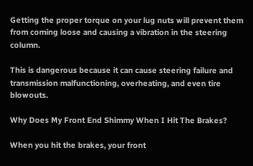Getting the proper torque on your lug nuts will prevent them from coming loose and causing a vibration in the steering column.

This is dangerous because it can cause steering failure and transmission malfunctioning, overheating, and even tire blowouts.

Why Does My Front End Shimmy When I Hit The Brakes?

When you hit the brakes, your front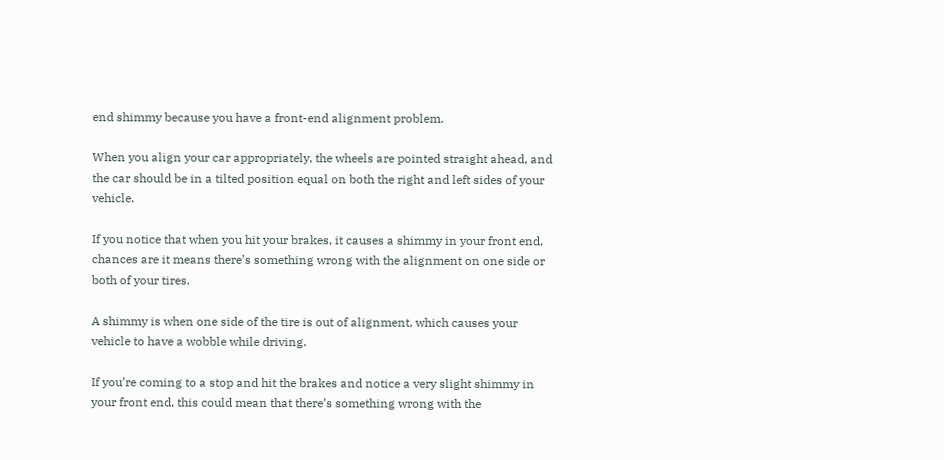end shimmy because you have a front-end alignment problem.

When you align your car appropriately, the wheels are pointed straight ahead, and the car should be in a tilted position equal on both the right and left sides of your vehicle.

If you notice that when you hit your brakes, it causes a shimmy in your front end, chances are it means there’s something wrong with the alignment on one side or both of your tires.

A shimmy is when one side of the tire is out of alignment, which causes your vehicle to have a wobble while driving.

If you’re coming to a stop and hit the brakes and notice a very slight shimmy in your front end, this could mean that there’s something wrong with the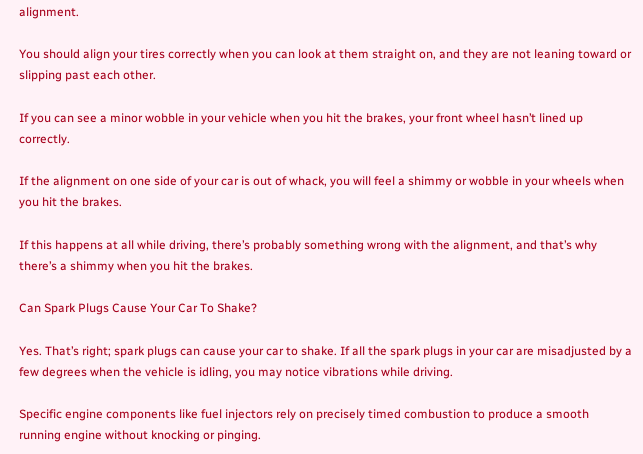alignment.

You should align your tires correctly when you can look at them straight on, and they are not leaning toward or slipping past each other.

If you can see a minor wobble in your vehicle when you hit the brakes, your front wheel hasn’t lined up correctly.

If the alignment on one side of your car is out of whack, you will feel a shimmy or wobble in your wheels when you hit the brakes.

If this happens at all while driving, there’s probably something wrong with the alignment, and that’s why there’s a shimmy when you hit the brakes.

Can Spark Plugs Cause Your Car To Shake?

Yes. That’s right; spark plugs can cause your car to shake. If all the spark plugs in your car are misadjusted by a few degrees when the vehicle is idling, you may notice vibrations while driving.

Specific engine components like fuel injectors rely on precisely timed combustion to produce a smooth running engine without knocking or pinging.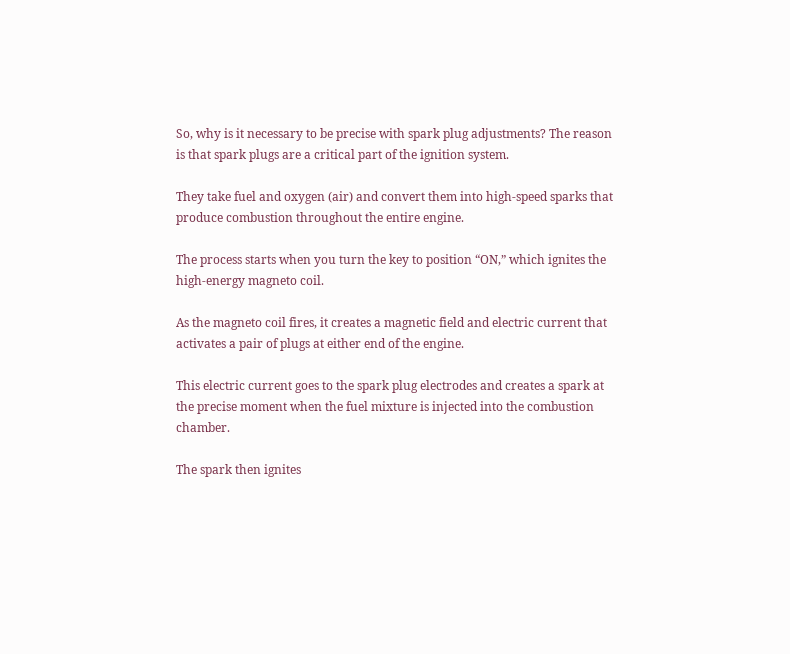So, why is it necessary to be precise with spark plug adjustments? The reason is that spark plugs are a critical part of the ignition system.

They take fuel and oxygen (air) and convert them into high-speed sparks that produce combustion throughout the entire engine.

The process starts when you turn the key to position “ON,” which ignites the high-energy magneto coil.

As the magneto coil fires, it creates a magnetic field and electric current that activates a pair of plugs at either end of the engine.

This electric current goes to the spark plug electrodes and creates a spark at the precise moment when the fuel mixture is injected into the combustion chamber.

The spark then ignites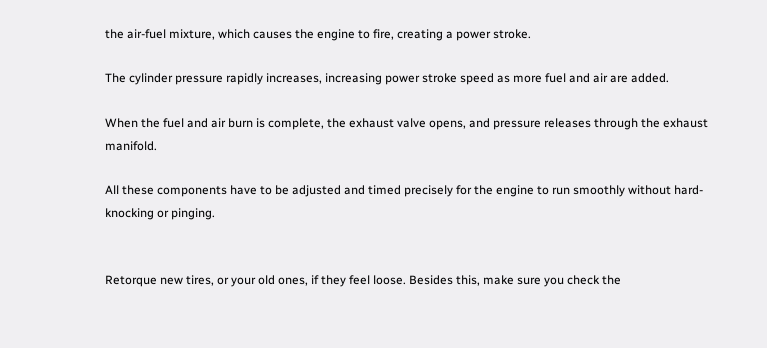the air-fuel mixture, which causes the engine to fire, creating a power stroke.

The cylinder pressure rapidly increases, increasing power stroke speed as more fuel and air are added.

When the fuel and air burn is complete, the exhaust valve opens, and pressure releases through the exhaust manifold.

All these components have to be adjusted and timed precisely for the engine to run smoothly without hard-knocking or pinging.


Retorque new tires, or your old ones, if they feel loose. Besides this, make sure you check the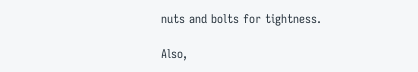nuts and bolts for tightness.

Also,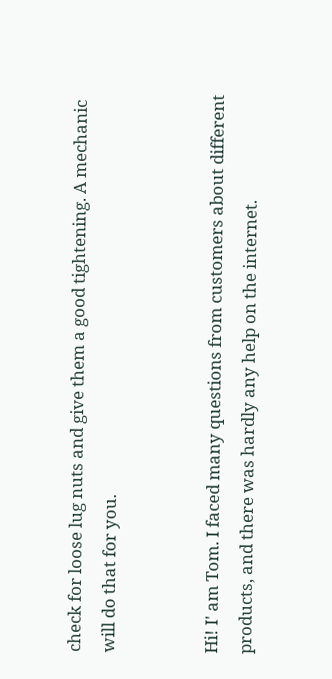check for loose lug nuts and give them a good tightening. A mechanic will do that for you.


Hi! I' am Tom. I faced many questions from customers about different products, and there was hardly any help on the internet.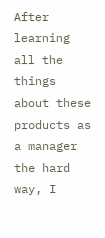After learning all the things about these products as a manager the hard way, I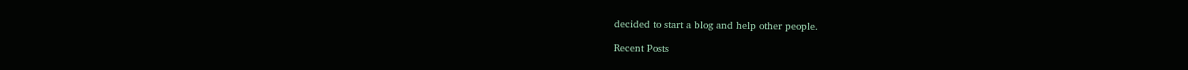decided to start a blog and help other people.

Recent Posts